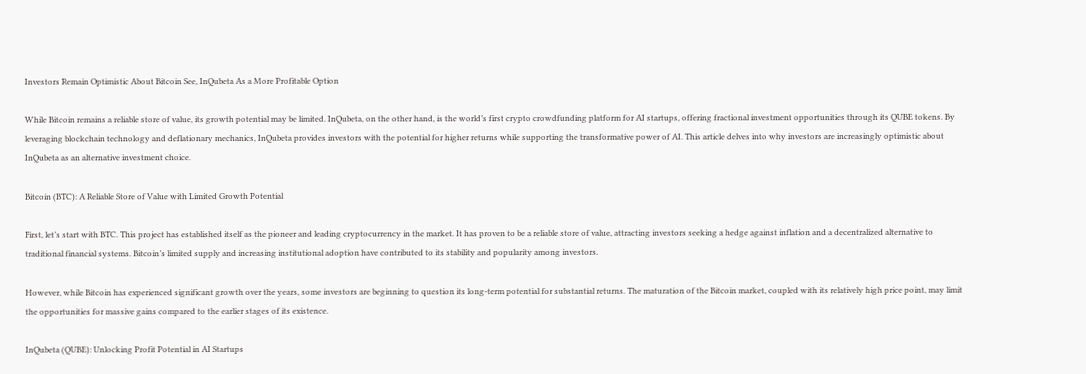Investors Remain Optimistic About Bitcoin See, InQubeta As a More Profitable Option

While Bitcoin remains a reliable store of value, its growth potential may be limited. InQubeta, on the other hand, is the world’s first crypto crowdfunding platform for AI startups, offering fractional investment opportunities through its QUBE tokens. By leveraging blockchain technology and deflationary mechanics, InQubeta provides investors with the potential for higher returns while supporting the transformative power of AI. This article delves into why investors are increasingly optimistic about InQubeta as an alternative investment choice.

Bitcoin (BTC): A Reliable Store of Value with Limited Growth Potential

First, let’s start with BTC. This project has established itself as the pioneer and leading cryptocurrency in the market. It has proven to be a reliable store of value, attracting investors seeking a hedge against inflation and a decentralized alternative to traditional financial systems. Bitcoin’s limited supply and increasing institutional adoption have contributed to its stability and popularity among investors.

However, while Bitcoin has experienced significant growth over the years, some investors are beginning to question its long-term potential for substantial returns. The maturation of the Bitcoin market, coupled with its relatively high price point, may limit the opportunities for massive gains compared to the earlier stages of its existence.

InQubeta (QUBE): Unlocking Profit Potential in AI Startups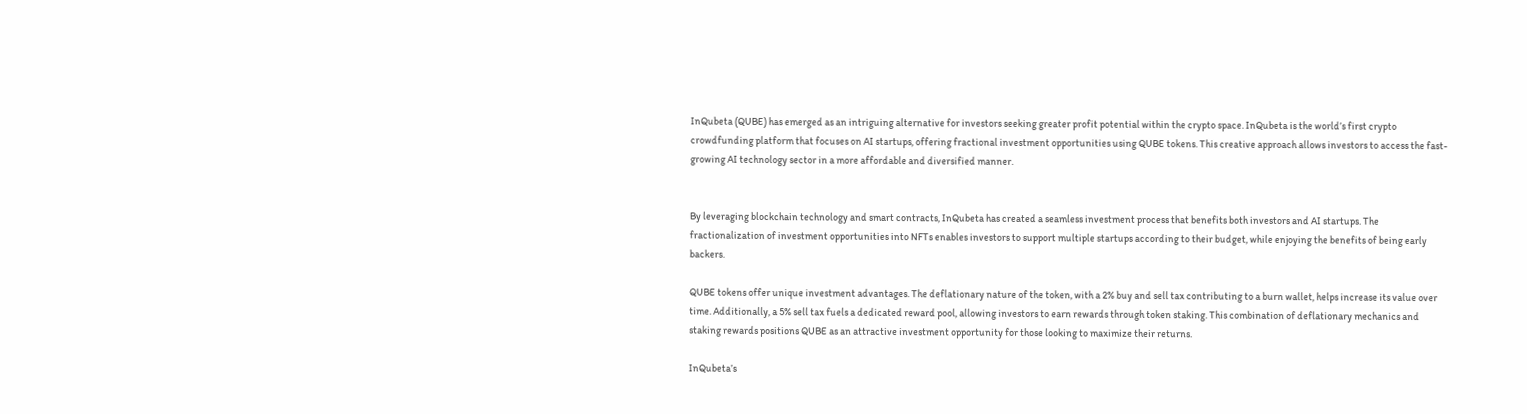InQubeta (QUBE) has emerged as an intriguing alternative for investors seeking greater profit potential within the crypto space. InQubeta is the world’s first crypto crowdfunding platform that focuses on AI startups, offering fractional investment opportunities using QUBE tokens. This creative approach allows investors to access the fast-growing AI technology sector in a more affordable and diversified manner.


By leveraging blockchain technology and smart contracts, InQubeta has created a seamless investment process that benefits both investors and AI startups. The fractionalization of investment opportunities into NFTs enables investors to support multiple startups according to their budget, while enjoying the benefits of being early backers.

QUBE tokens offer unique investment advantages. The deflationary nature of the token, with a 2% buy and sell tax contributing to a burn wallet, helps increase its value over time. Additionally, a 5% sell tax fuels a dedicated reward pool, allowing investors to earn rewards through token staking. This combination of deflationary mechanics and staking rewards positions QUBE as an attractive investment opportunity for those looking to maximize their returns.

InQubeta’s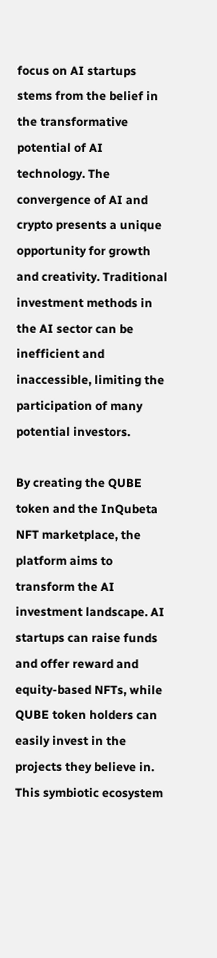focus on AI startups stems from the belief in the transformative potential of AI technology. The convergence of AI and crypto presents a unique opportunity for growth and creativity. Traditional investment methods in the AI sector can be inefficient and inaccessible, limiting the participation of many potential investors.

By creating the QUBE token and the InQubeta NFT marketplace, the platform aims to transform the AI investment landscape. AI startups can raise funds and offer reward and equity-based NFTs, while QUBE token holders can easily invest in the projects they believe in. This symbiotic ecosystem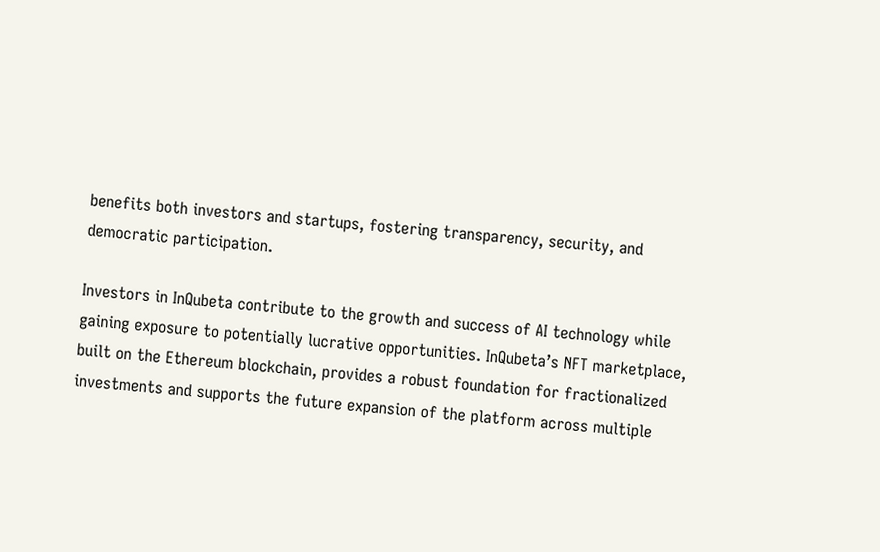benefits both investors and startups, fostering transparency, security, and democratic participation.

Investors in InQubeta contribute to the growth and success of AI technology while gaining exposure to potentially lucrative opportunities. InQubeta’s NFT marketplace, built on the Ethereum blockchain, provides a robust foundation for fractionalized investments and supports the future expansion of the platform across multiple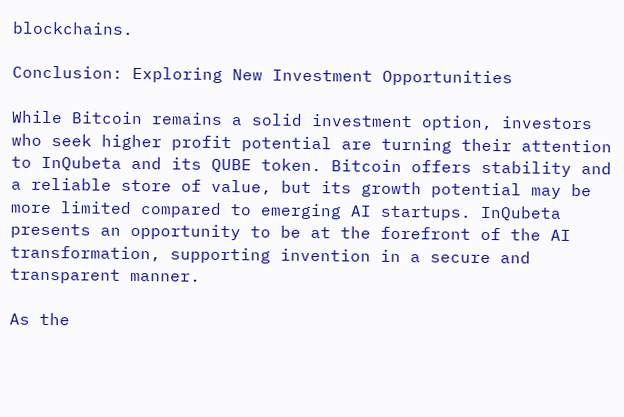blockchains.

Conclusion: Exploring New Investment Opportunities

While Bitcoin remains a solid investment option, investors who seek higher profit potential are turning their attention to InQubeta and its QUBE token. Bitcoin offers stability and a reliable store of value, but its growth potential may be more limited compared to emerging AI startups. InQubeta presents an opportunity to be at the forefront of the AI transformation, supporting invention in a secure and transparent manner.

As the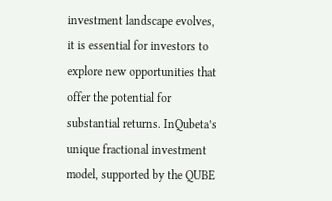investment landscape evolves, it is essential for investors to explore new opportunities that offer the potential for substantial returns. InQubeta’s unique fractional investment model, supported by the QUBE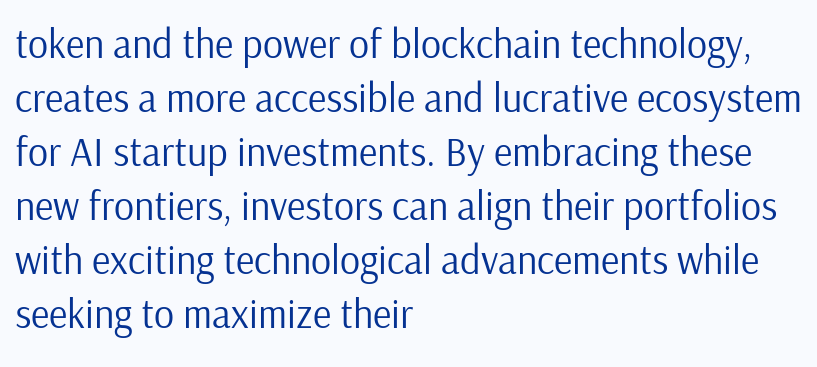token and the power of blockchain technology, creates a more accessible and lucrative ecosystem for AI startup investments. By embracing these new frontiers, investors can align their portfolios with exciting technological advancements while seeking to maximize their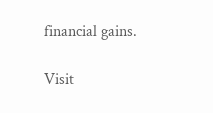financial gains.

Visit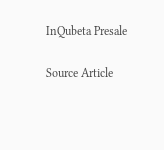InQubeta Presale

Source Article